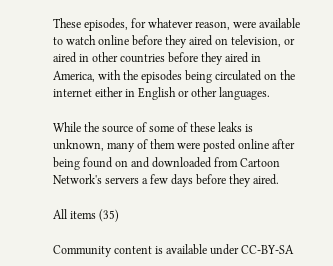These episodes, for whatever reason, were available to watch online before they aired on television, or aired in other countries before they aired in America, with the episodes being circulated on the internet either in English or other languages.

While the source of some of these leaks is unknown, many of them were posted online after being found on and downloaded from Cartoon Network's servers a few days before they aired.

All items (35)

Community content is available under CC-BY-SA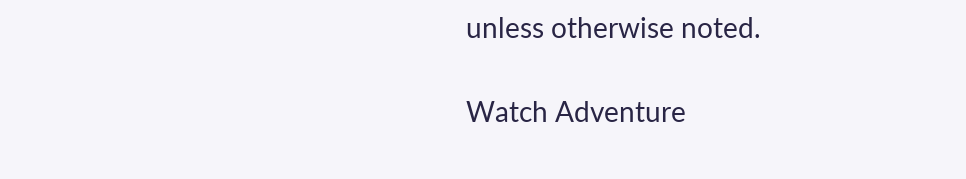unless otherwise noted.

Watch Adventure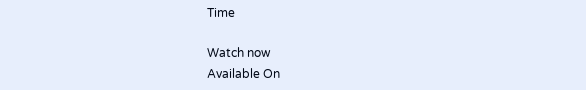Time

Watch now
Available On